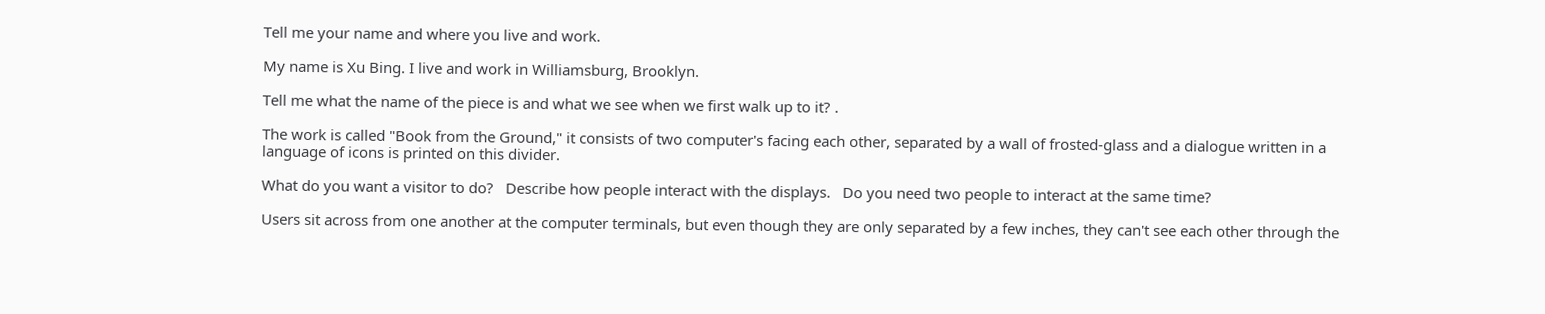Tell me your name and where you live and work.

My name is Xu Bing. I live and work in Williamsburg, Brooklyn.

Tell me what the name of the piece is and what we see when we first walk up to it? .

The work is called "Book from the Ground," it consists of two computer's facing each other, separated by a wall of frosted-glass and a dialogue written in a language of icons is printed on this divider.

What do you want a visitor to do?   Describe how people interact with the displays.   Do you need two people to interact at the same time?

Users sit across from one another at the computer terminals, but even though they are only separated by a few inches, they can't see each other through the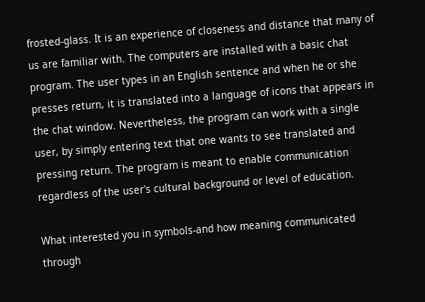frosted-glass. It is an experience of closeness and distance that many of us are familiar with. The computers are installed with a basic chat program. The user types in an English sentence and when he or she presses return, it is translated into a language of icons that appears in the chat window. Nevertheless, the program can work with a single user, by simply entering text that one wants to see translated and pressing return. The program is meant to enable communication regardless of the user's cultural background or level of education.

What interested you in symbols-and how meaning communicated through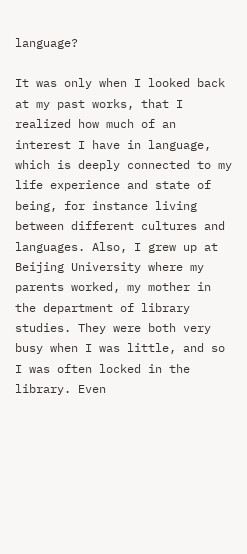language?

It was only when I looked back at my past works, that I realized how much of an interest I have in language, which is deeply connected to my life experience and state of being, for instance living between different cultures and languages. Also, I grew up at Beijing University where my parents worked, my mother in the department of library studies. They were both very busy when I was little, and so I was often locked in the library. Even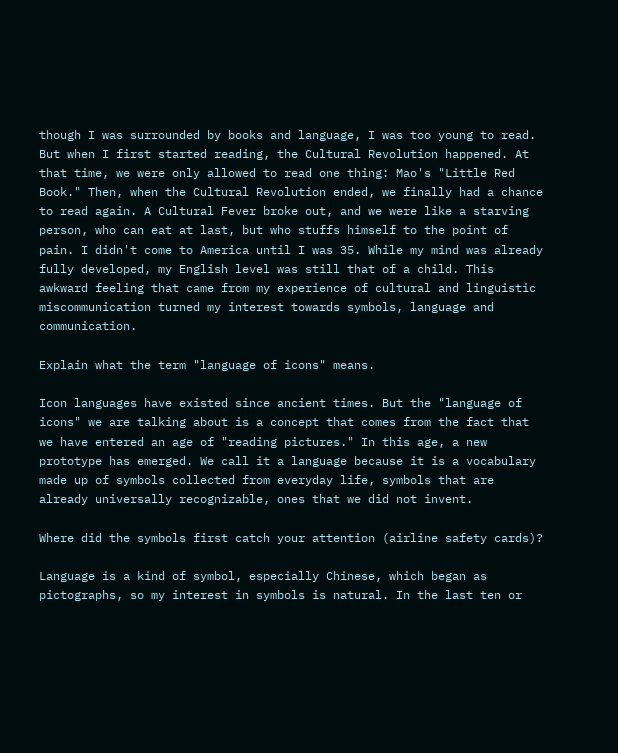though I was surrounded by books and language, I was too young to read. But when I first started reading, the Cultural Revolution happened. At that time, we were only allowed to read one thing: Mao's "Little Red Book." Then, when the Cultural Revolution ended, we finally had a chance to read again. A Cultural Fever broke out, and we were like a starving person, who can eat at last, but who stuffs himself to the point of pain. I didn't come to America until I was 35. While my mind was already fully developed, my English level was still that of a child. This awkward feeling that came from my experience of cultural and linguistic miscommunication turned my interest towards symbols, language and communication.

Explain what the term "language of icons" means.

Icon languages have existed since ancient times. But the "language of icons" we are talking about is a concept that comes from the fact that we have entered an age of "reading pictures." In this age, a new prototype has emerged. We call it a language because it is a vocabulary made up of symbols collected from everyday life, symbols that are already universally recognizable, ones that we did not invent.

Where did the symbols first catch your attention (airline safety cards)?

Language is a kind of symbol, especially Chinese, which began as pictographs, so my interest in symbols is natural. In the last ten or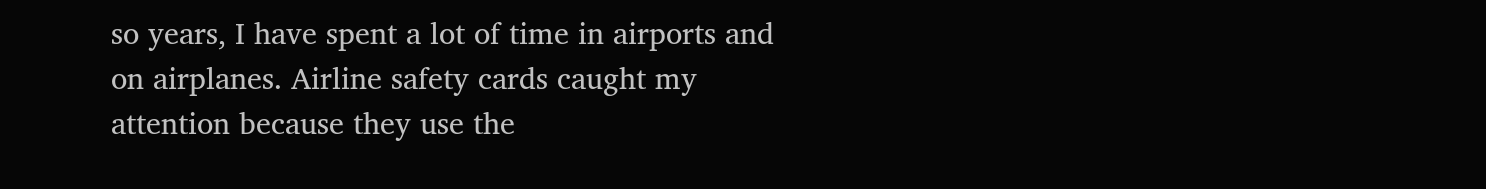so years, I have spent a lot of time in airports and on airplanes. Airline safety cards caught my attention because they use the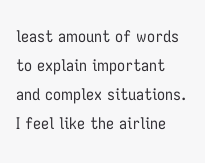least amount of words to explain important and complex situations. I feel like the airline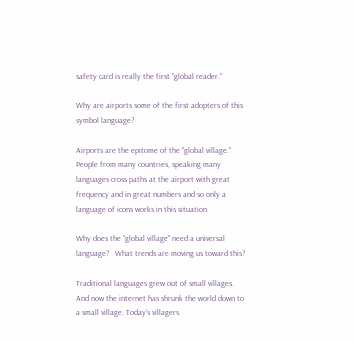safety card is really the first "global reader."

Why are airports some of the first adopters of this symbol language?

Airports are the epitome of the "global village." People from many countries, speaking many languages cross paths at the airport with great frequency and in great numbers and so only a language of icons works in this situation.

Why does the "global village" need a universal language?   What trends are moving us toward this?

Traditional languages grew out of small villages. And now the internet has shrunk the world down to a small village. Today's villagers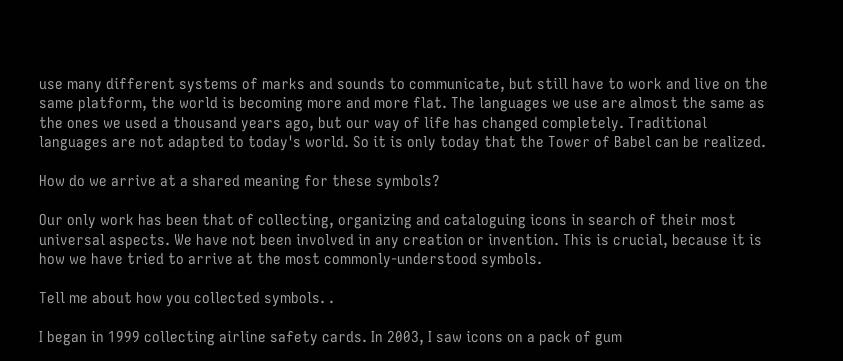use many different systems of marks and sounds to communicate, but still have to work and live on the same platform, the world is becoming more and more flat. The languages we use are almost the same as the ones we used a thousand years ago, but our way of life has changed completely. Traditional languages are not adapted to today's world. So it is only today that the Tower of Babel can be realized.

How do we arrive at a shared meaning for these symbols?

Our only work has been that of collecting, organizing and cataloguing icons in search of their most universal aspects. We have not been involved in any creation or invention. This is crucial, because it is how we have tried to arrive at the most commonly-understood symbols.

Tell me about how you collected symbols. .

I began in 1999 collecting airline safety cards. In 2003, I saw icons on a pack of gum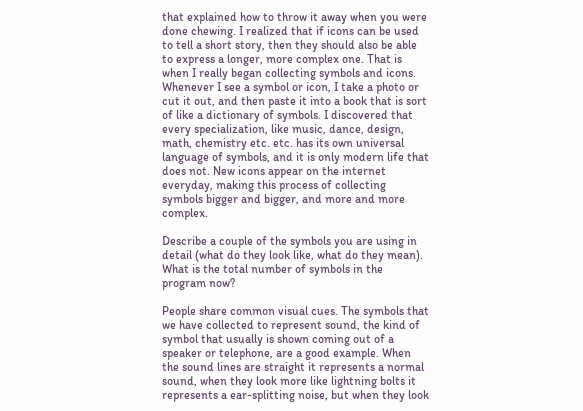that explained how to throw it away when you were done chewing. I realized that if icons can be used to tell a short story, then they should also be able to express a longer, more complex one. That is when I really began collecting symbols and icons. Whenever I see a symbol or icon, I take a photo or cut it out, and then paste it into a book that is sort of like a dictionary of symbols. I discovered that every specialization, like music, dance, design, math, chemistry etc. etc. has its own universal language of symbols, and it is only modern life that does not. New icons appear on the internet everyday, making this process of collecting symbols bigger and bigger, and more and more complex.

Describe a couple of the symbols you are using in detail (what do they look like, what do they mean). What is the total number of symbols in the program now?

People share common visual cues. The symbols that we have collected to represent sound, the kind of symbol that usually is shown coming out of a speaker or telephone, are a good example. When the sound lines are straight it represents a normal sound, when they look more like lightning bolts it represents a ear-splitting noise, but when they look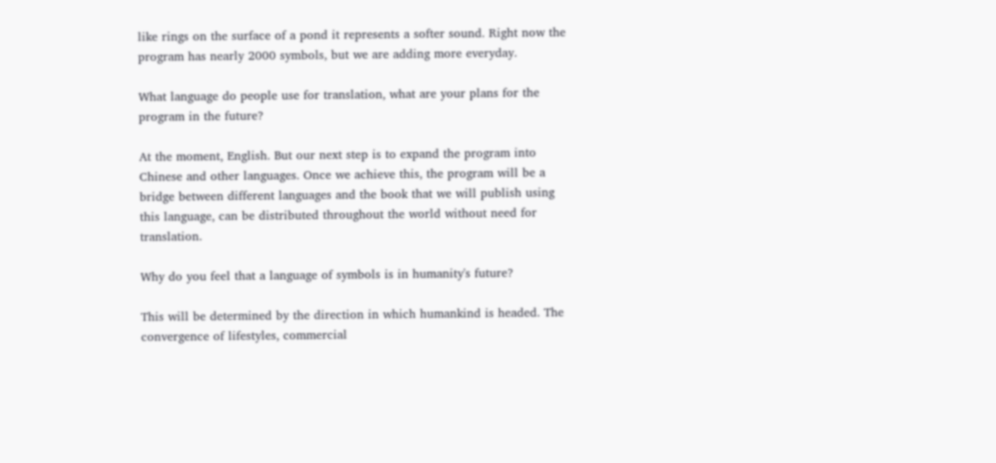like rings on the surface of a pond it represents a softer sound. Right now the program has nearly 2000 symbols, but we are adding more everyday.

What language do people use for translation, what are your plans for the program in the future?

At the moment, English. But our next step is to expand the program into Chinese and other languages. Once we achieve this, the program will be a bridge between different languages and the book that we will publish using this language, can be distributed throughout the world without need for translation.

Why do you feel that a language of symbols is in humanity's future?

This will be determined by the direction in which humankind is headed. The convergence of lifestyles, commercial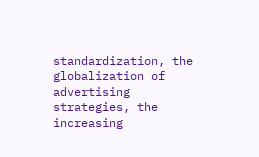standardization, the globalization of advertising strategies, the increasing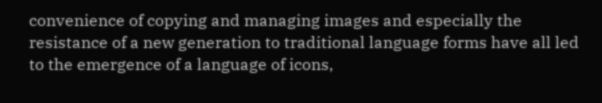convenience of copying and managing images and especially the resistance of a new generation to traditional language forms have all led to the emergence of a language of icons,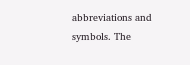abbreviations and symbols. The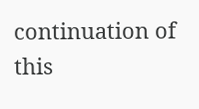continuation of this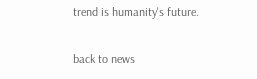trend is humanity's future.

back to news